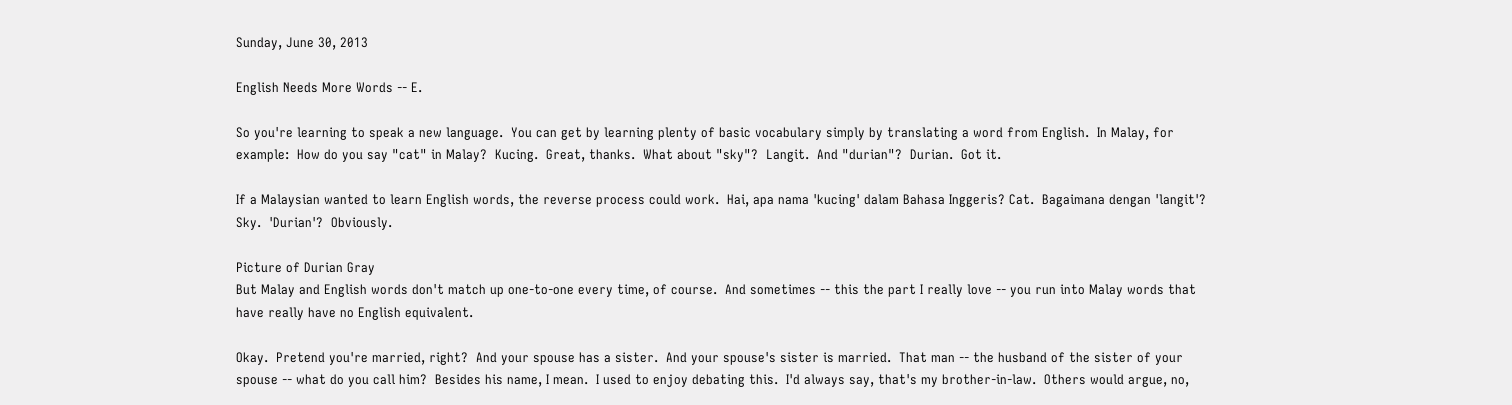Sunday, June 30, 2013

English Needs More Words -- E.

So you're learning to speak a new language.  You can get by learning plenty of basic vocabulary simply by translating a word from English.  In Malay, for example:  How do you say "cat" in Malay?  Kucing.  Great, thanks.  What about "sky"?  Langit.  And "durian"?  Durian.  Got it.

If a Malaysian wanted to learn English words, the reverse process could work.  Hai, apa nama 'kucing' dalam Bahasa Inggeris? Cat.  Bagaimana dengan 'langit'?  Sky.  'Durian'?  Obviously.

Picture of Durian Gray
But Malay and English words don't match up one-to-one every time, of course.  And sometimes -- this the part I really love -- you run into Malay words that have really have no English equivalent.

Okay.  Pretend you're married, right?  And your spouse has a sister.  And your spouse's sister is married.  That man -- the husband of the sister of your spouse -- what do you call him?  Besides his name, I mean.  I used to enjoy debating this.  I'd always say, that's my brother-in-law.  Others would argue, no,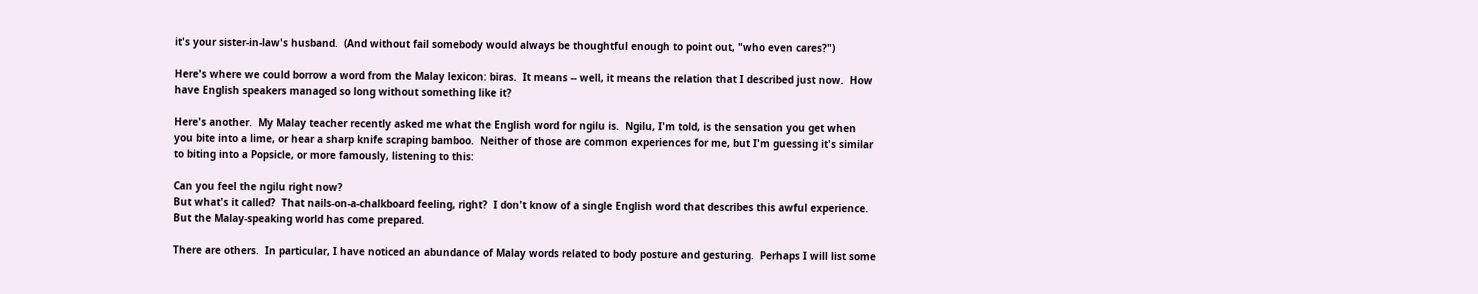it's your sister-in-law's husband.  (And without fail somebody would always be thoughtful enough to point out, "who even cares?")

Here's where we could borrow a word from the Malay lexicon: biras.  It means -- well, it means the relation that I described just now.  How have English speakers managed so long without something like it?

Here's another.  My Malay teacher recently asked me what the English word for ngilu is.  Ngilu, I'm told, is the sensation you get when you bite into a lime, or hear a sharp knife scraping bamboo.  Neither of those are common experiences for me, but I'm guessing it's similar to biting into a Popsicle, or more famously, listening to this:

Can you feel the ngilu right now?
But what's it called?  That nails-on-a-chalkboard feeling, right?  I don't know of a single English word that describes this awful experience.  But the Malay-speaking world has come prepared.

There are others.  In particular, I have noticed an abundance of Malay words related to body posture and gesturing.  Perhaps I will list some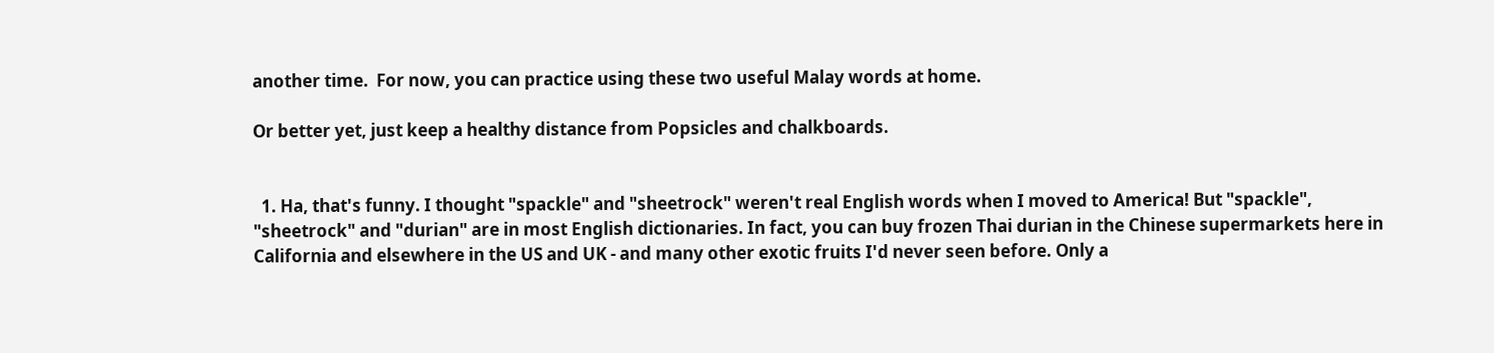another time.  For now, you can practice using these two useful Malay words at home.

Or better yet, just keep a healthy distance from Popsicles and chalkboards.


  1. Ha, that's funny. I thought "spackle" and "sheetrock" weren't real English words when I moved to America! But "spackle", "sheetrock" and "durian" are in most English dictionaries. In fact, you can buy frozen Thai durian in the Chinese supermarkets here in California and elsewhere in the US and UK - and many other exotic fruits I'd never seen before. Only a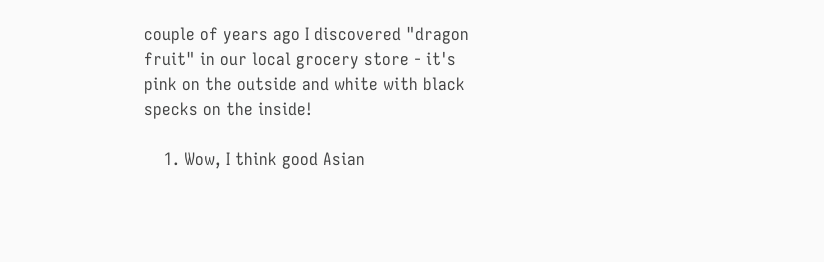couple of years ago I discovered "dragon fruit" in our local grocery store - it's pink on the outside and white with black specks on the inside!

    1. Wow, I think good Asian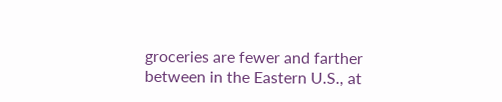groceries are fewer and farther between in the Eastern U.S., at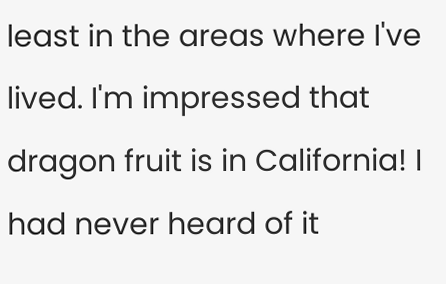least in the areas where I've lived. I'm impressed that dragon fruit is in California! I had never heard of it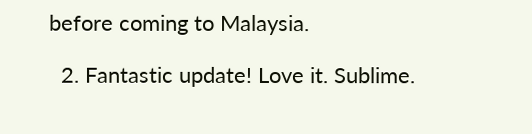before coming to Malaysia.

  2. Fantastic update! Love it. Sublime.